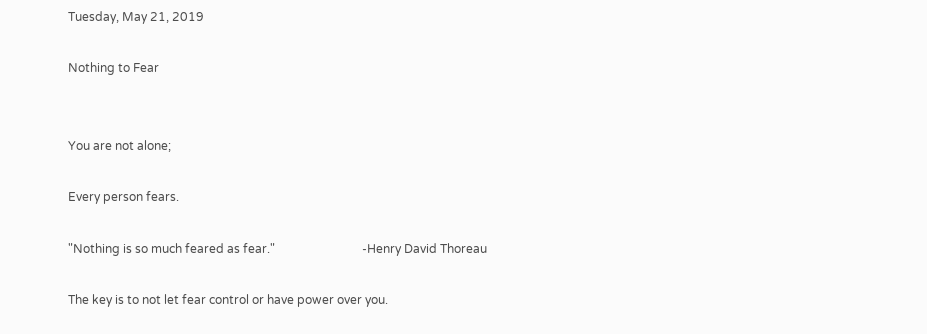Tuesday, May 21, 2019

Nothing to Fear


You are not alone;

Every person fears.

"Nothing is so much feared as fear."                             -Henry David Thoreau

The key is to not let fear control or have power over you.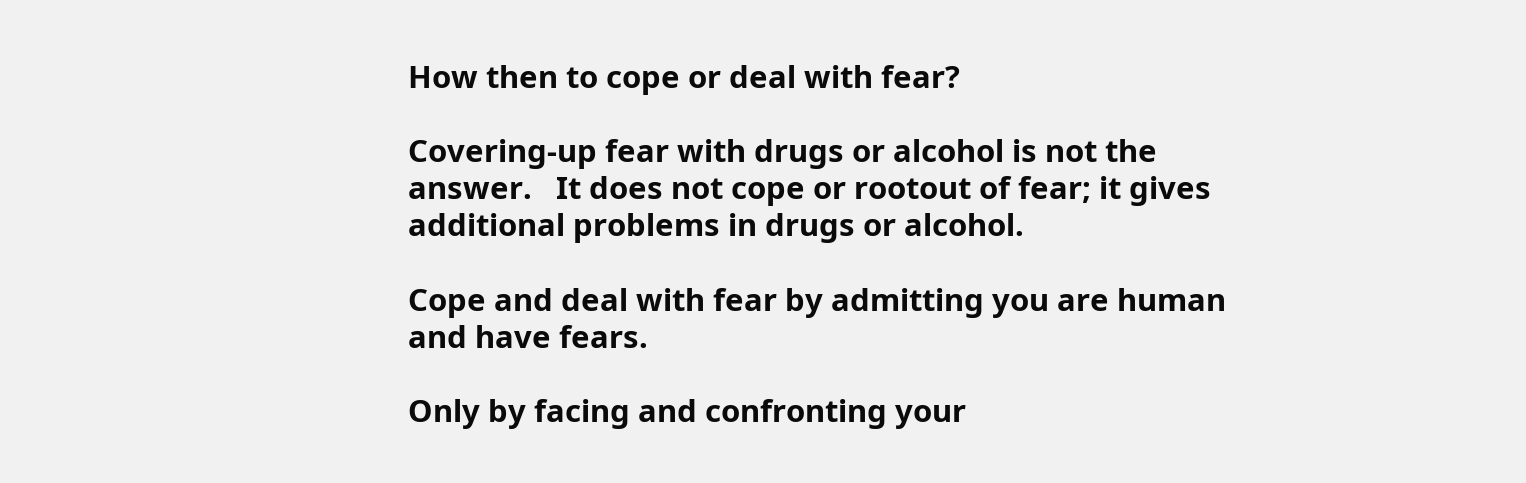How then to cope or deal with fear?

Covering-up fear with drugs or alcohol is not the answer.   It does not cope or rootout of fear; it gives additional problems in drugs or alcohol.

Cope and deal with fear by admitting you are human and have fears.

Only by facing and confronting your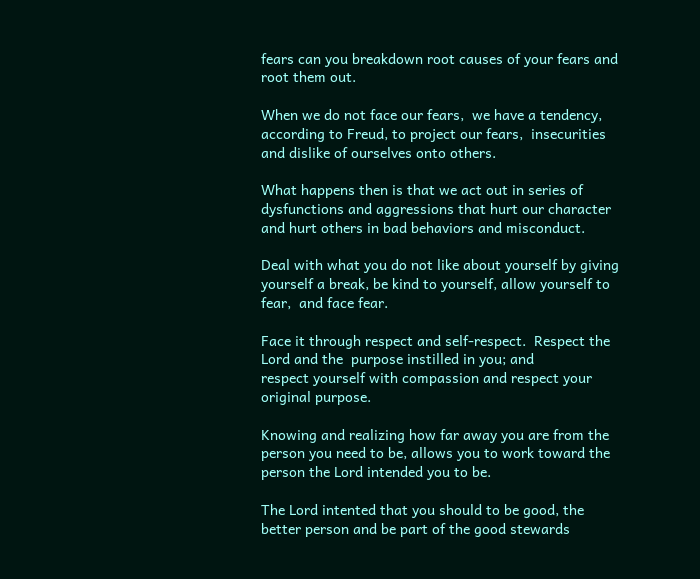fears can you breakdown root causes of your fears and root them out.

When we do not face our fears,  we have a tendency,  according to Freud, to project our fears,  insecurities and dislike of ourselves onto others.

What happens then is that we act out in series of dysfunctions and aggressions that hurt our character and hurt others in bad behaviors and misconduct.

Deal with what you do not like about yourself by giving yourself a break, be kind to yourself, allow yourself to fear,  and face fear.

Face it through respect and self-respect.  Respect the Lord and the  purpose instilled in you; and
respect yourself with compassion and respect your original purpose.

Knowing and realizing how far away you are from the person you need to be, allows you to work toward the person the Lord intended you to be.

The Lord intented that you should to be good, the better person and be part of the good stewards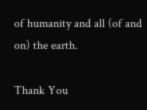of humanity and all (of and on) the earth.

Thank You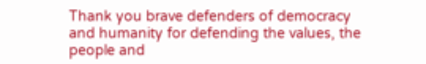Thank you brave defenders of democracy and humanity for defending the values, the people and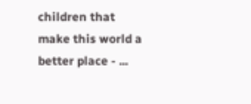children that make this world a better place - ...